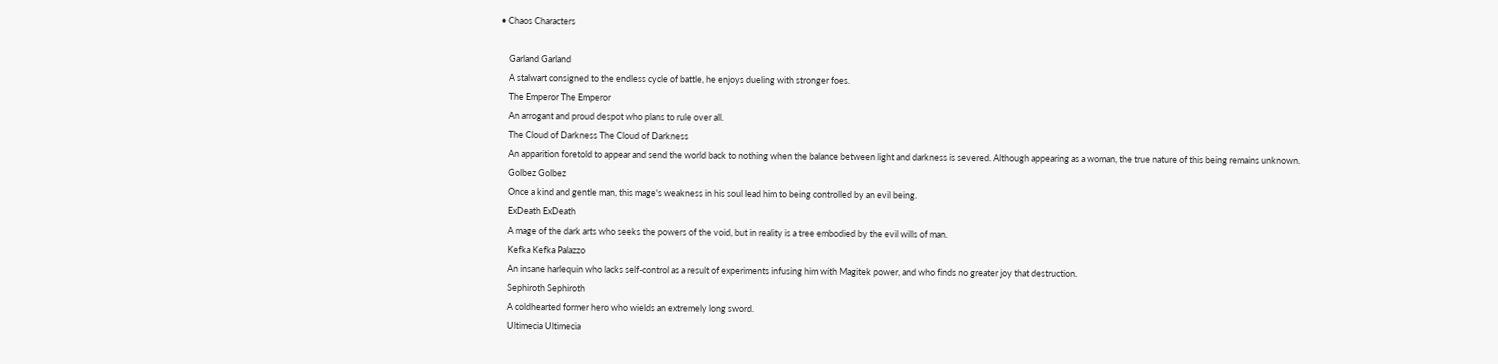• Chaos Characters

    Garland Garland
    A stalwart consigned to the endless cycle of battle, he enjoys dueling with stronger foes.
    The Emperor The Emperor
    An arrogant and proud despot who plans to rule over all.
    The Cloud of Darkness The Cloud of Darkness
    An apparition foretold to appear and send the world back to nothing when the balance between light and darkness is severed. Although appearing as a woman, the true nature of this being remains unknown.
    Golbez Golbez
    Once a kind and gentle man, this mage's weakness in his soul lead him to being controlled by an evil being.
    ExDeath ExDeath
    A mage of the dark arts who seeks the powers of the void, but in reality is a tree embodied by the evil wills of man.
    Kefka Kefka Palazzo
    An insane harlequin who lacks self-control as a result of experiments infusing him with Magitek power, and who finds no greater joy that destruction.
    Sephiroth Sephiroth
    A coldhearted former hero who wields an extremely long sword.
    Ultimecia Ultimecia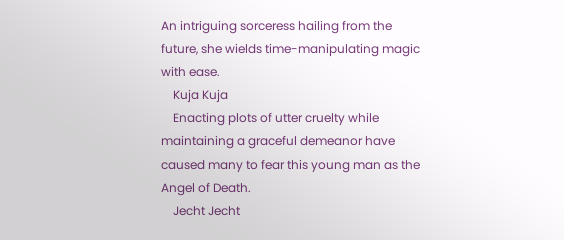An intriguing sorceress hailing from the future, she wields time-manipulating magic with ease.
    Kuja Kuja
    Enacting plots of utter cruelty while maintaining a graceful demeanor have caused many to fear this young man as the Angel of Death.
    Jecht Jecht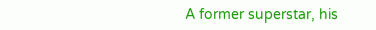A former superstar, his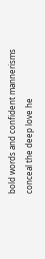bold words and confident mannerisms conceal the deep love he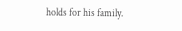holds for his family.